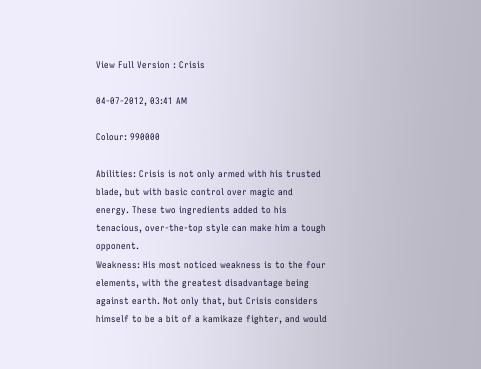View Full Version : Crisis

04-07-2012, 03:41 AM

Colour: 990000

Abilities: Crisis is not only armed with his trusted blade, but with basic control over magic and energy. These two ingredients added to his tenacious, over-the-top style can make him a tough opponent.
Weakness: His most noticed weakness is to the four elements, with the greatest disadvantage being against earth. Not only that, but Crisis considers himself to be a bit of a kamikaze fighter, and would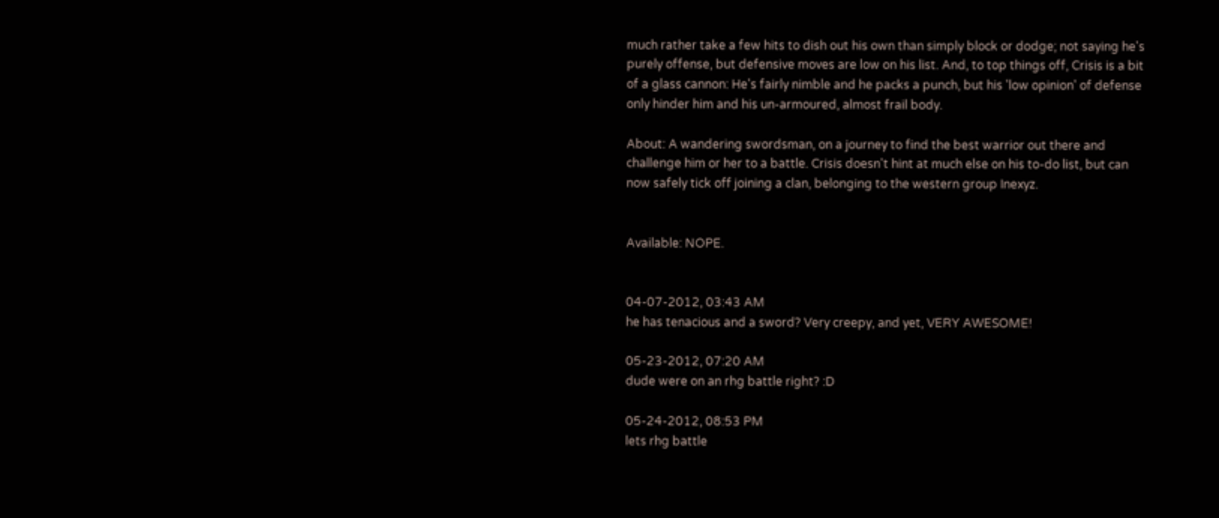much rather take a few hits to dish out his own than simply block or dodge; not saying he's purely offense, but defensive moves are low on his list. And, to top things off, Crisis is a bit of a glass cannon: He's fairly nimble and he packs a punch, but his 'low opinion' of defense only hinder him and his un-armoured, almost frail body.

About: A wandering swordsman, on a journey to find the best warrior out there and challenge him or her to a battle. Crisis doesn't hint at much else on his to-do list, but can now safely tick off joining a clan, belonging to the western group Inexyz.


Available: NOPE.


04-07-2012, 03:43 AM
he has tenacious and a sword? Very creepy, and yet, VERY AWESOME!

05-23-2012, 07:20 AM
dude were on an rhg battle right? :D

05-24-2012, 08:53 PM
lets rhg battle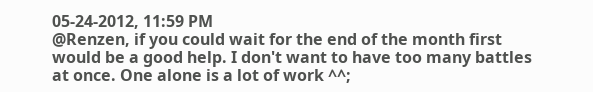05-24-2012, 11:59 PM
@Renzen, if you could wait for the end of the month first would be a good help. I don't want to have too many battles at once. One alone is a lot of work ^^;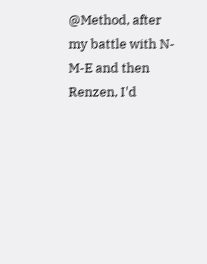@Method, after my battle with N-M-E and then Renzen, I'd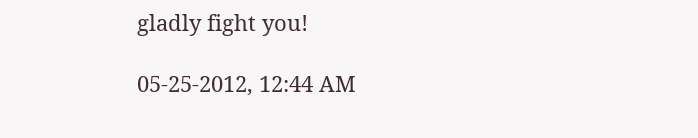gladly fight you!

05-25-2012, 12:44 AM